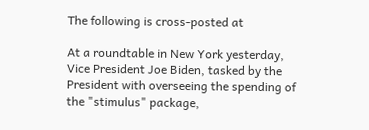The following is cross-posted at

At a roundtable in New York yesterday, Vice President Joe Biden, tasked by the President with overseeing the spending of the "stimulus" package,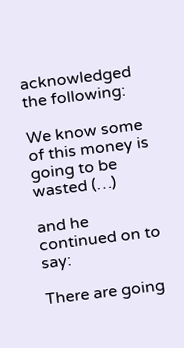acknowledged the following:

We know some of this money is going to be wasted (…)

and he continued on to say:

There are going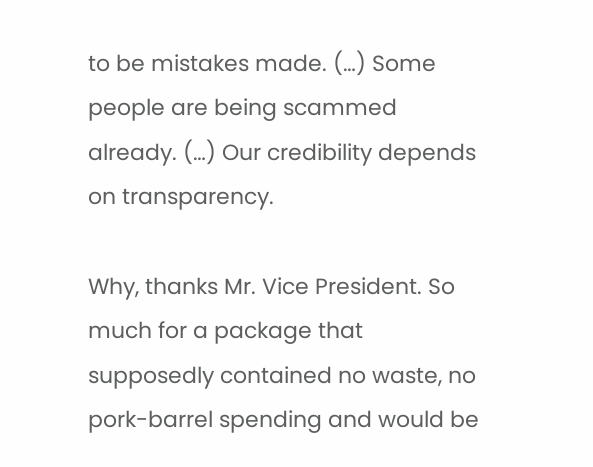to be mistakes made. (…) Some people are being scammed already. (…) Our credibility depends on transparency.

Why, thanks Mr. Vice President. So much for a package that supposedly contained no waste, no pork-barrel spending and would be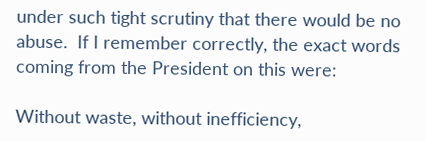under such tight scrutiny that there would be no abuse.  If I remember correctly, the exact words coming from the President on this were:

Without waste, without inefficiency,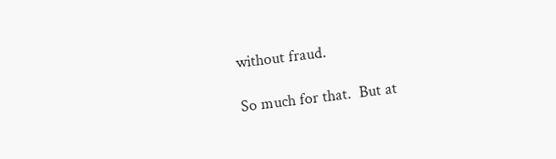without fraud.

So much for that.  But at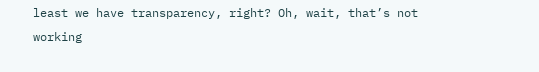least we have transparency, right? Oh, wait, that’s not working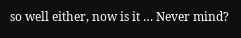so well either, now is it … Never mind?